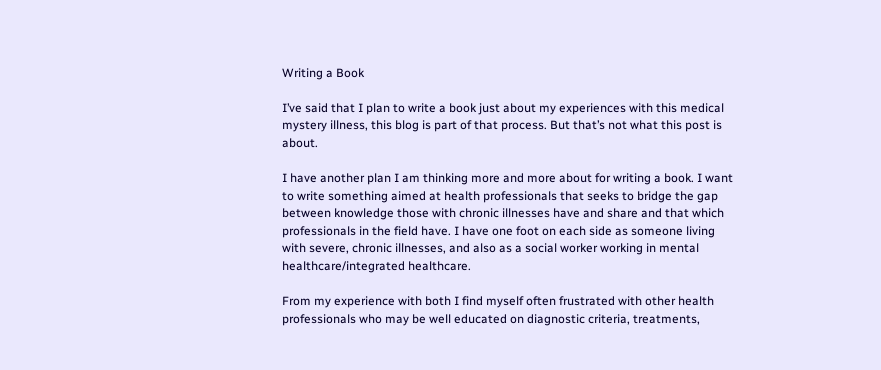Writing a Book

I’ve said that I plan to write a book just about my experiences with this medical mystery illness, this blog is part of that process. But that’s not what this post is about.

I have another plan I am thinking more and more about for writing a book. I want to write something aimed at health professionals that seeks to bridge the gap between knowledge those with chronic illnesses have and share and that which professionals in the field have. I have one foot on each side as someone living with severe, chronic illnesses, and also as a social worker working in mental healthcare/integrated healthcare.

From my experience with both I find myself often frustrated with other health professionals who may be well educated on diagnostic criteria, treatments,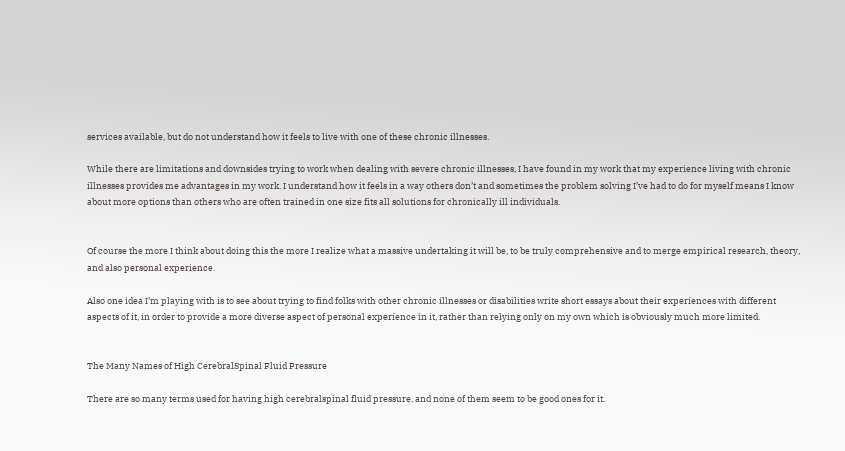services available, but do not understand how it feels to live with one of these chronic illnesses.

While there are limitations and downsides trying to work when dealing with severe chronic illnesses, I have found in my work that my experience living with chronic illnesses provides me advantages in my work. I understand how it feels in a way others don’t and sometimes the problem solving I’ve had to do for myself means I know about more options than others who are often trained in one size fits all solutions for chronically ill individuals.


Of course the more I think about doing this the more I realize what a massive undertaking it will be, to be truly comprehensive and to merge empirical research, theory, and also personal experience.

Also one idea I’m playing with is to see about trying to find folks with other chronic illnesses or disabilities write short essays about their experiences with different aspects of it, in order to provide a more diverse aspect of personal experience in it, rather than relying only on my own which is obviously much more limited.


The Many Names of High CerebralSpinal Fluid Pressure

There are so many terms used for having high cerebralspinal fluid pressure, and none of them seem to be good ones for it.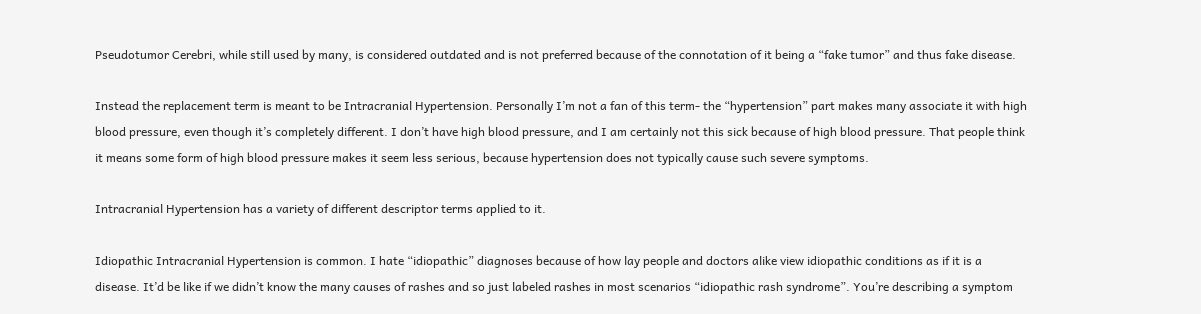Pseudotumor Cerebri, while still used by many, is considered outdated and is not preferred because of the connotation of it being a “fake tumor” and thus fake disease.

Instead the replacement term is meant to be Intracranial Hypertension. Personally I’m not a fan of this term- the “hypertension” part makes many associate it with high blood pressure, even though it’s completely different. I don’t have high blood pressure, and I am certainly not this sick because of high blood pressure. That people think it means some form of high blood pressure makes it seem less serious, because hypertension does not typically cause such severe symptoms.

Intracranial Hypertension has a variety of different descriptor terms applied to it.

Idiopathic Intracranial Hypertension is common. I hate “idiopathic” diagnoses because of how lay people and doctors alike view idiopathic conditions as if it is a disease. It’d be like if we didn’t know the many causes of rashes and so just labeled rashes in most scenarios “idiopathic rash syndrome”. You’re describing a symptom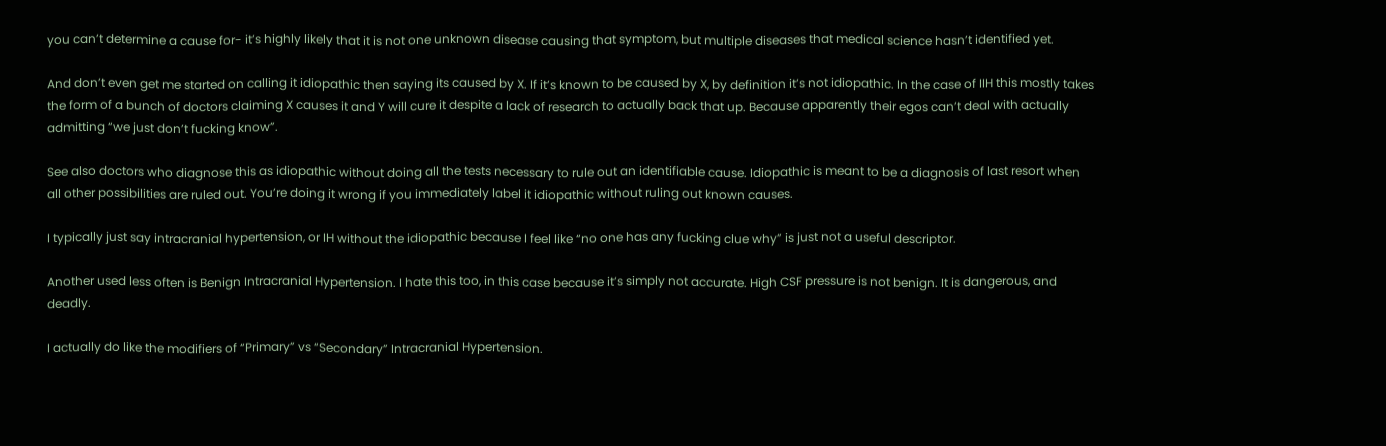you can’t determine a cause for- it’s highly likely that it is not one unknown disease causing that symptom, but multiple diseases that medical science hasn’t identified yet.

And don’t even get me started on calling it idiopathic then saying its caused by X. If it’s known to be caused by X, by definition it’s not idiopathic. In the case of IIH this mostly takes the form of a bunch of doctors claiming X causes it and Y will cure it despite a lack of research to actually back that up. Because apparently their egos can’t deal with actually admitting “we just don’t fucking know”.

See also doctors who diagnose this as idiopathic without doing all the tests necessary to rule out an identifiable cause. Idiopathic is meant to be a diagnosis of last resort when all other possibilities are ruled out. You’re doing it wrong if you immediately label it idiopathic without ruling out known causes.

I typically just say intracranial hypertension, or IH without the idiopathic because I feel like “no one has any fucking clue why” is just not a useful descriptor.

Another used less often is Benign Intracranial Hypertension. I hate this too, in this case because it’s simply not accurate. High CSF pressure is not benign. It is dangerous, and deadly.

I actually do like the modifiers of “Primary” vs “Secondary” Intracranial Hypertension.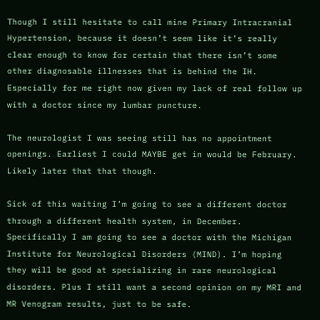Though I still hesitate to call mine Primary Intracranial Hypertension, because it doesn’t seem like it’s really clear enough to know for certain that there isn’t some other diagnosable illnesses that is behind the IH. Especially for me right now given my lack of real follow up with a doctor since my lumbar puncture.

The neurologist I was seeing still has no appointment openings. Earliest I could MAYBE get in would be February. Likely later that that though.

Sick of this waiting I’m going to see a different doctor through a different health system, in December. Specifically I am going to see a doctor with the Michigan Institute for Neurological Disorders (MIND). I’m hoping they will be good at specializing in rare neurological disorders. Plus I still want a second opinion on my MRI and MR Venogram results, just to be safe.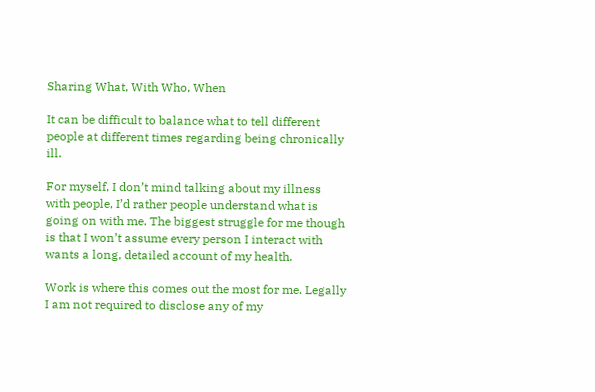Sharing What, With Who, When

It can be difficult to balance what to tell different people at different times regarding being chronically ill.

For myself, I don’t mind talking about my illness with people, I’d rather people understand what is going on with me. The biggest struggle for me though is that I won’t assume every person I interact with wants a long, detailed account of my health.

Work is where this comes out the most for me. Legally I am not required to disclose any of my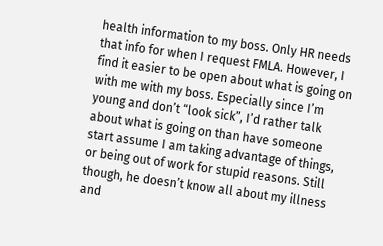health information to my boss. Only HR needs that info for when I request FMLA. However, I find it easier to be open about what is going on with me with my boss. Especially since I’m young and don’t “look sick”, I’d rather talk about what is going on than have someone start assume I am taking advantage of things, or being out of work for stupid reasons. Still though, he doesn’t know all about my illness and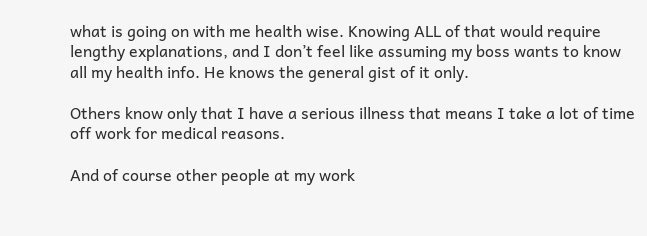what is going on with me health wise. Knowing ALL of that would require lengthy explanations, and I don’t feel like assuming my boss wants to know all my health info. He knows the general gist of it only.

Others know only that I have a serious illness that means I take a lot of time off work for medical reasons.

And of course other people at my work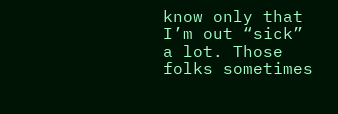know only that I’m out “sick” a lot. Those folks sometimes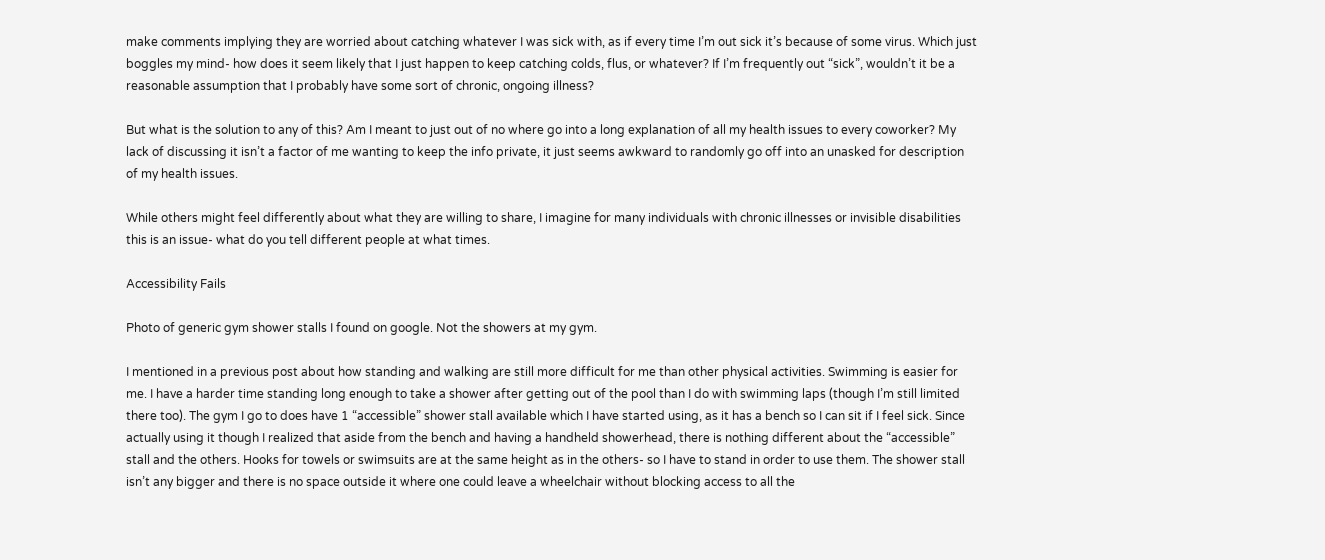make comments implying they are worried about catching whatever I was sick with, as if every time I’m out sick it’s because of some virus. Which just boggles my mind- how does it seem likely that I just happen to keep catching colds, flus, or whatever? If I’m frequently out “sick”, wouldn’t it be a reasonable assumption that I probably have some sort of chronic, ongoing illness?

But what is the solution to any of this? Am I meant to just out of no where go into a long explanation of all my health issues to every coworker? My lack of discussing it isn’t a factor of me wanting to keep the info private, it just seems awkward to randomly go off into an unasked for description of my health issues.

While others might feel differently about what they are willing to share, I imagine for many individuals with chronic illnesses or invisible disabilities this is an issue- what do you tell different people at what times.

Accessibility Fails

Photo of generic gym shower stalls I found on google. Not the showers at my gym.

I mentioned in a previous post about how standing and walking are still more difficult for me than other physical activities. Swimming is easier for me. I have a harder time standing long enough to take a shower after getting out of the pool than I do with swimming laps (though I’m still limited there too). The gym I go to does have 1 “accessible” shower stall available which I have started using, as it has a bench so I can sit if I feel sick. Since actually using it though I realized that aside from the bench and having a handheld showerhead, there is nothing different about the “accessible” stall and the others. Hooks for towels or swimsuits are at the same height as in the others- so I have to stand in order to use them. The shower stall isn’t any bigger and there is no space outside it where one could leave a wheelchair without blocking access to all the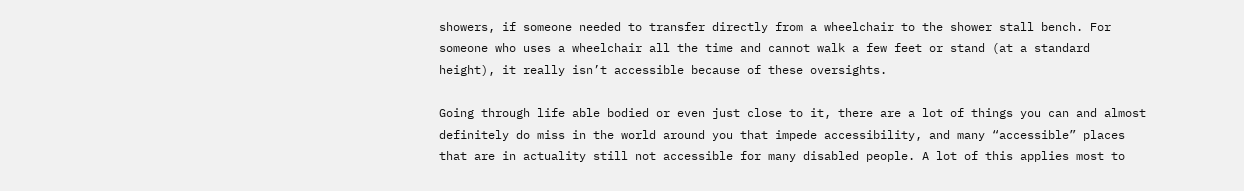showers, if someone needed to transfer directly from a wheelchair to the shower stall bench. For someone who uses a wheelchair all the time and cannot walk a few feet or stand (at a standard height), it really isn’t accessible because of these oversights.

Going through life able bodied or even just close to it, there are a lot of things you can and almost definitely do miss in the world around you that impede accessibility, and many “accessible” places that are in actuality still not accessible for many disabled people. A lot of this applies most to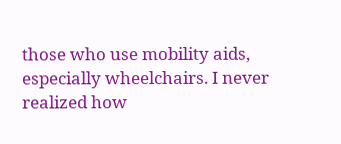those who use mobility aids, especially wheelchairs. I never realized how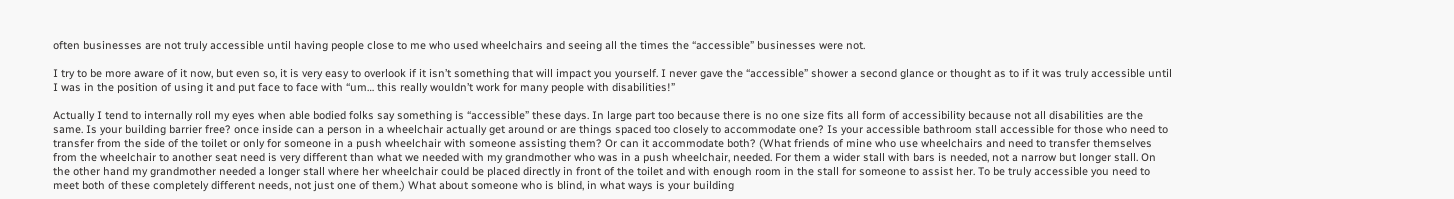often businesses are not truly accessible until having people close to me who used wheelchairs and seeing all the times the “accessible” businesses were not.

I try to be more aware of it now, but even so, it is very easy to overlook if it isn’t something that will impact you yourself. I never gave the “accessible” shower a second glance or thought as to if it was truly accessible until I was in the position of using it and put face to face with “um… this really wouldn’t work for many people with disabilities!”

Actually I tend to internally roll my eyes when able bodied folks say something is “accessible” these days. In large part too because there is no one size fits all form of accessibility because not all disabilities are the same. Is your building barrier free? once inside can a person in a wheelchair actually get around or are things spaced too closely to accommodate one? Is your accessible bathroom stall accessible for those who need to transfer from the side of the toilet or only for someone in a push wheelchair with someone assisting them? Or can it accommodate both? (What friends of mine who use wheelchairs and need to transfer themselves from the wheelchair to another seat need is very different than what we needed with my grandmother who was in a push wheelchair, needed. For them a wider stall with bars is needed, not a narrow but longer stall. On the other hand my grandmother needed a longer stall where her wheelchair could be placed directly in front of the toilet and with enough room in the stall for someone to assist her. To be truly accessible you need to meet both of these completely different needs, not just one of them.) What about someone who is blind, in what ways is your building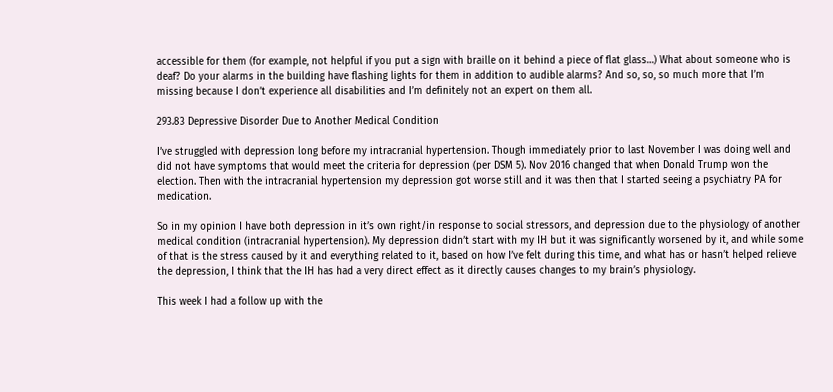accessible for them (for example, not helpful if you put a sign with braille on it behind a piece of flat glass…) What about someone who is deaf? Do your alarms in the building have flashing lights for them in addition to audible alarms? And so, so, so much more that I’m missing because I don’t experience all disabilities and I’m definitely not an expert on them all.

293.83 Depressive Disorder Due to Another Medical Condition

I’ve struggled with depression long before my intracranial hypertension. Though immediately prior to last November I was doing well and did not have symptoms that would meet the criteria for depression (per DSM 5). Nov 2016 changed that when Donald Trump won the election. Then with the intracranial hypertension my depression got worse still and it was then that I started seeing a psychiatry PA for medication.

So in my opinion I have both depression in it’s own right/in response to social stressors, and depression due to the physiology of another medical condition (intracranial hypertension). My depression didn’t start with my IH but it was significantly worsened by it, and while some of that is the stress caused by it and everything related to it, based on how I’ve felt during this time, and what has or hasn’t helped relieve the depression, I think that the IH has had a very direct effect as it directly causes changes to my brain’s physiology.

This week I had a follow up with the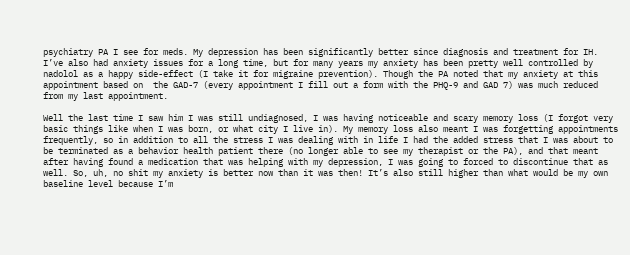psychiatry PA I see for meds. My depression has been significantly better since diagnosis and treatment for IH. I’ve also had anxiety issues for a long time, but for many years my anxiety has been pretty well controlled by nadolol as a happy side-effect (I take it for migraine prevention). Though the PA noted that my anxiety at this appointment based on  the GAD-7 (every appointment I fill out a form with the PHQ-9 and GAD 7) was much reduced from my last appointment.

Well the last time I saw him I was still undiagnosed, I was having noticeable and scary memory loss (I forgot very basic things like when I was born, or what city I live in). My memory loss also meant I was forgetting appointments frequently, so in addition to all the stress I was dealing with in life I had the added stress that I was about to be terminated as a behavior health patient there (no longer able to see my therapist or the PA), and that meant after having found a medication that was helping with my depression, I was going to forced to discontinue that as well. So, uh, no shit my anxiety is better now than it was then! It’s also still higher than what would be my own baseline level because I’m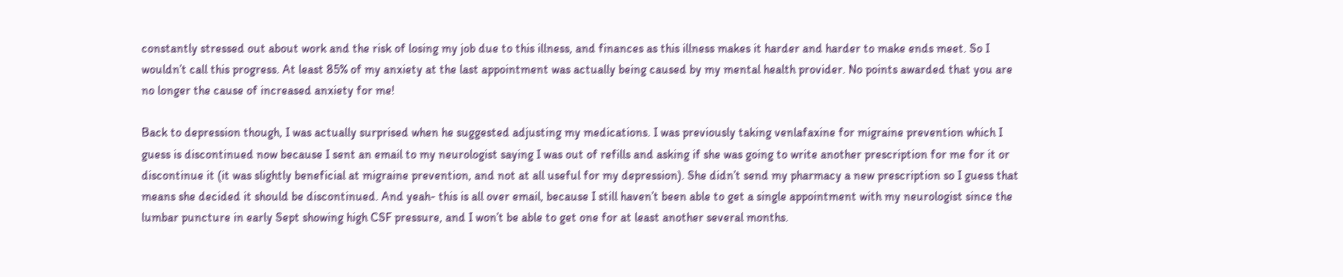constantly stressed out about work and the risk of losing my job due to this illness, and finances as this illness makes it harder and harder to make ends meet. So I wouldn’t call this progress. At least 85% of my anxiety at the last appointment was actually being caused by my mental health provider. No points awarded that you are no longer the cause of increased anxiety for me!

Back to depression though, I was actually surprised when he suggested adjusting my medications. I was previously taking venlafaxine for migraine prevention which I guess is discontinued now because I sent an email to my neurologist saying I was out of refills and asking if she was going to write another prescription for me for it or discontinue it (it was slightly beneficial at migraine prevention, and not at all useful for my depression). She didn’t send my pharmacy a new prescription so I guess that means she decided it should be discontinued. And yeah- this is all over email, because I still haven’t been able to get a single appointment with my neurologist since the lumbar puncture in early Sept showing high CSF pressure, and I won’t be able to get one for at least another several months.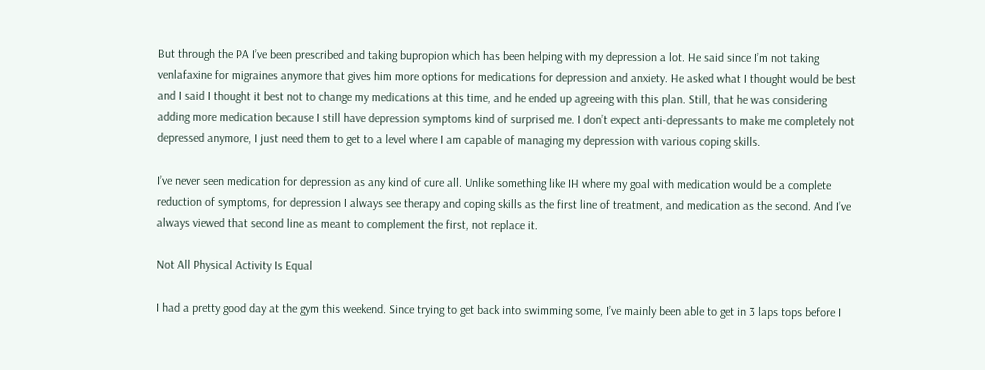But through the PA I’ve been prescribed and taking bupropion which has been helping with my depression a lot. He said since I’m not taking venlafaxine for migraines anymore that gives him more options for medications for depression and anxiety. He asked what I thought would be best and I said I thought it best not to change my medications at this time, and he ended up agreeing with this plan. Still, that he was considering adding more medication because I still have depression symptoms kind of surprised me. I don’t expect anti-depressants to make me completely not depressed anymore, I just need them to get to a level where I am capable of managing my depression with various coping skills.

I’ve never seen medication for depression as any kind of cure all. Unlike something like IH where my goal with medication would be a complete reduction of symptoms, for depression I always see therapy and coping skills as the first line of treatment, and medication as the second. And I’ve always viewed that second line as meant to complement the first, not replace it.

Not All Physical Activity Is Equal

I had a pretty good day at the gym this weekend. Since trying to get back into swimming some, I’ve mainly been able to get in 3 laps tops before I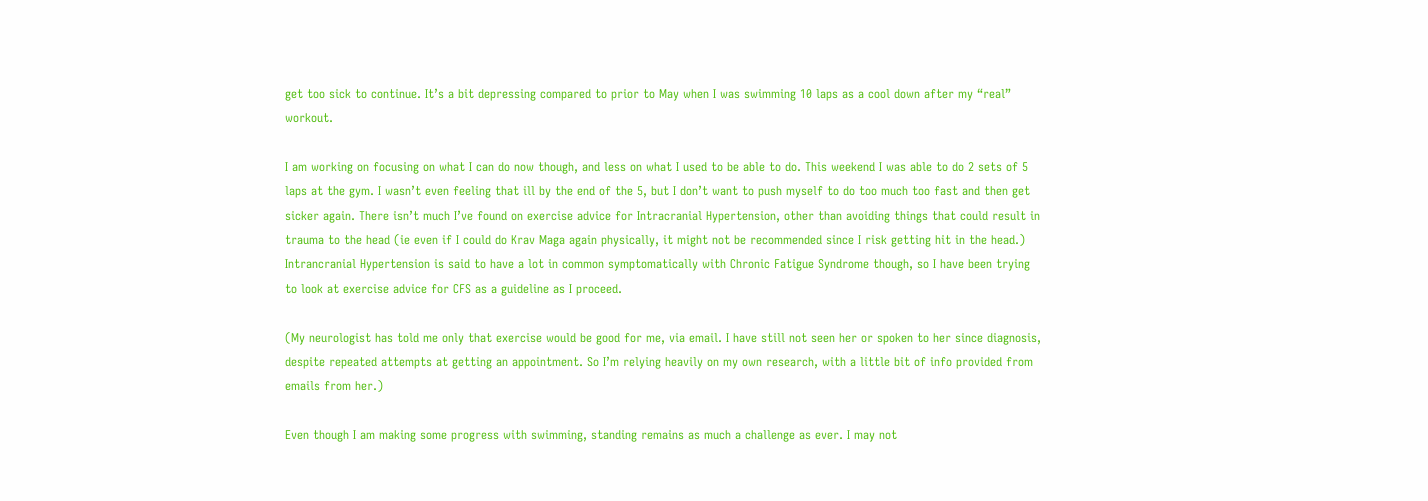get too sick to continue. It’s a bit depressing compared to prior to May when I was swimming 10 laps as a cool down after my “real” workout.

I am working on focusing on what I can do now though, and less on what I used to be able to do. This weekend I was able to do 2 sets of 5 laps at the gym. I wasn’t even feeling that ill by the end of the 5, but I don’t want to push myself to do too much too fast and then get sicker again. There isn’t much I’ve found on exercise advice for Intracranial Hypertension, other than avoiding things that could result in trauma to the head (ie even if I could do Krav Maga again physically, it might not be recommended since I risk getting hit in the head.) Intrancranial Hypertension is said to have a lot in common symptomatically with Chronic Fatigue Syndrome though, so I have been trying to look at exercise advice for CFS as a guideline as I proceed.

(My neurologist has told me only that exercise would be good for me, via email. I have still not seen her or spoken to her since diagnosis, despite repeated attempts at getting an appointment. So I’m relying heavily on my own research, with a little bit of info provided from emails from her.)

Even though I am making some progress with swimming, standing remains as much a challenge as ever. I may not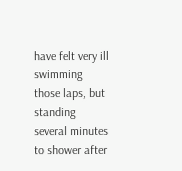have felt very ill swimming those laps, but standing several minutes to shower after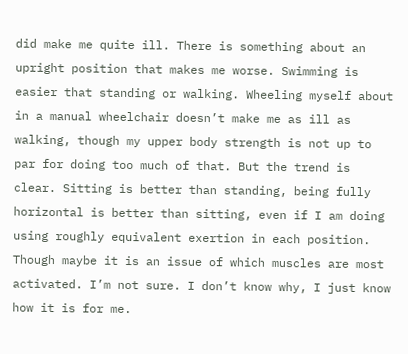did make me quite ill. There is something about an upright position that makes me worse. Swimming is easier that standing or walking. Wheeling myself about in a manual wheelchair doesn’t make me as ill as walking, though my upper body strength is not up to par for doing too much of that. But the trend is clear. Sitting is better than standing, being fully horizontal is better than sitting, even if I am doing using roughly equivalent exertion in each position. Though maybe it is an issue of which muscles are most activated. I’m not sure. I don’t know why, I just know how it is for me.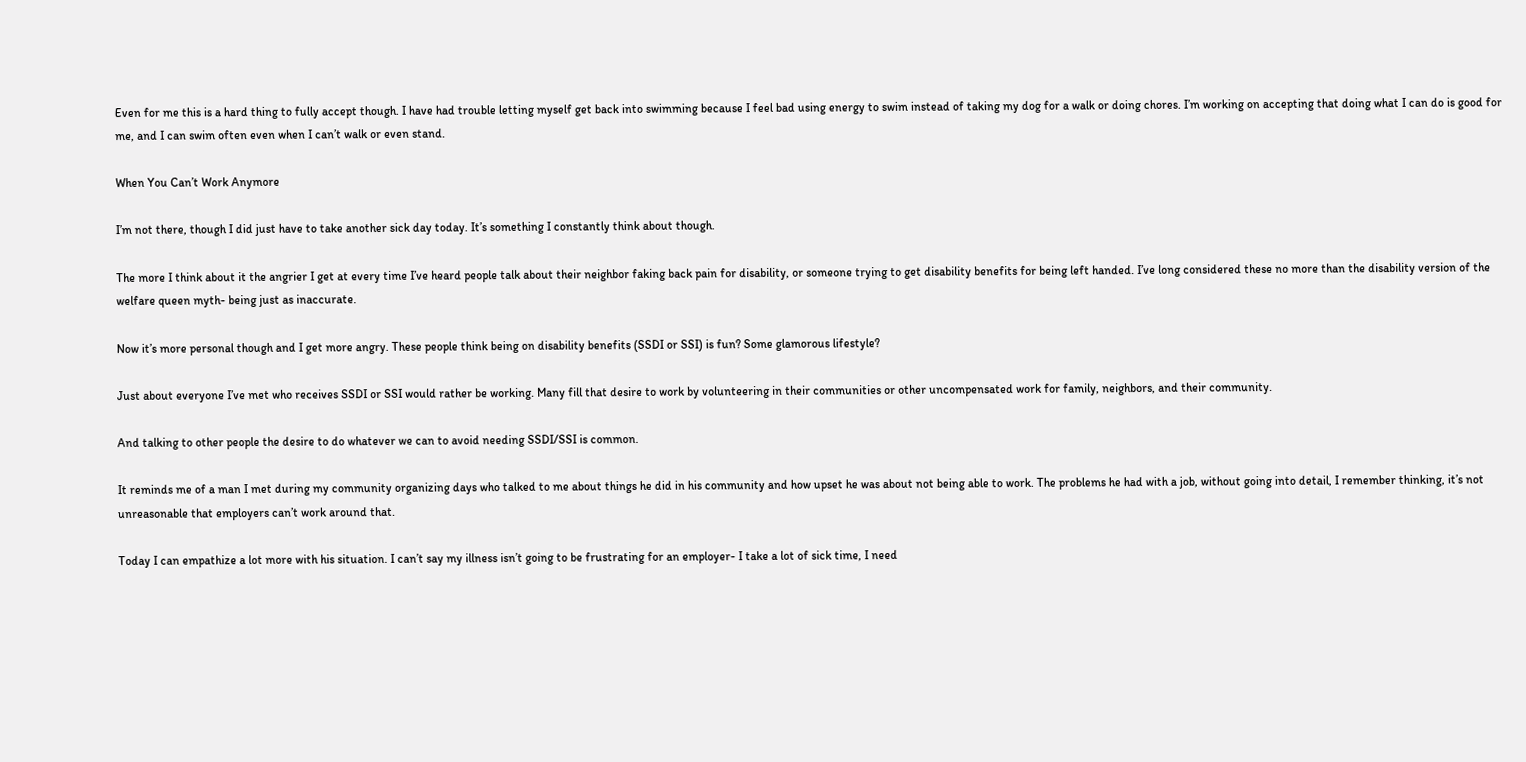Even for me this is a hard thing to fully accept though. I have had trouble letting myself get back into swimming because I feel bad using energy to swim instead of taking my dog for a walk or doing chores. I’m working on accepting that doing what I can do is good for me, and I can swim often even when I can’t walk or even stand.

When You Can’t Work Anymore

I’m not there, though I did just have to take another sick day today. It’s something I constantly think about though.

The more I think about it the angrier I get at every time I’ve heard people talk about their neighbor faking back pain for disability, or someone trying to get disability benefits for being left handed. I’ve long considered these no more than the disability version of the welfare queen myth- being just as inaccurate.

Now it’s more personal though and I get more angry. These people think being on disability benefits (SSDI or SSI) is fun? Some glamorous lifestyle?

Just about everyone I’ve met who receives SSDI or SSI would rather be working. Many fill that desire to work by volunteering in their communities or other uncompensated work for family, neighbors, and their community.

And talking to other people the desire to do whatever we can to avoid needing SSDI/SSI is common.

It reminds me of a man I met during my community organizing days who talked to me about things he did in his community and how upset he was about not being able to work. The problems he had with a job, without going into detail, I remember thinking, it’s not unreasonable that employers can’t work around that.

Today I can empathize a lot more with his situation. I can’t say my illness isn’t going to be frustrating for an employer- I take a lot of sick time, I need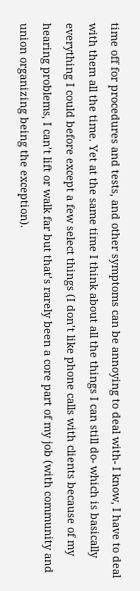time off for procedures and tests, and other symptoms can be annoying to deal with- I know, I have to deal with them all the time. Yet at the same time I think about all the things I can still do- which is basically everything I could before except a few select things (I don’t like phone calls with clients because of my hearing problems, I can’t lift or walk far but that’s rarely been a core part of my job (with community and union organizing being the exception).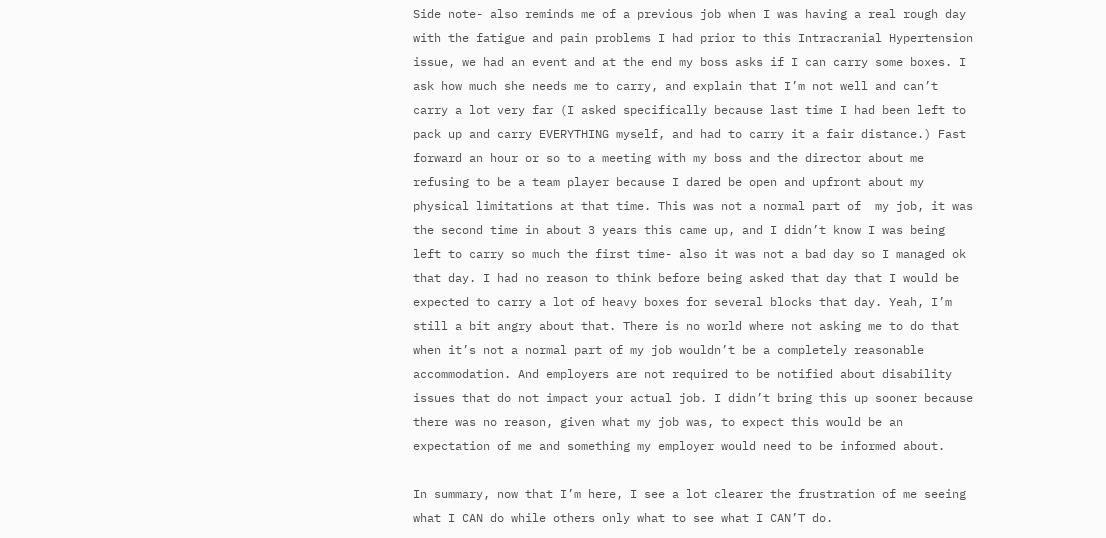Side note- also reminds me of a previous job when I was having a real rough day with the fatigue and pain problems I had prior to this Intracranial Hypertension issue, we had an event and at the end my boss asks if I can carry some boxes. I ask how much she needs me to carry, and explain that I’m not well and can’t carry a lot very far (I asked specifically because last time I had been left to pack up and carry EVERYTHING myself, and had to carry it a fair distance.) Fast forward an hour or so to a meeting with my boss and the director about me refusing to be a team player because I dared be open and upfront about my physical limitations at that time. This was not a normal part of  my job, it was the second time in about 3 years this came up, and I didn’t know I was being left to carry so much the first time- also it was not a bad day so I managed ok that day. I had no reason to think before being asked that day that I would be expected to carry a lot of heavy boxes for several blocks that day. Yeah, I’m still a bit angry about that. There is no world where not asking me to do that when it’s not a normal part of my job wouldn’t be a completely reasonable accommodation. And employers are not required to be notified about disability issues that do not impact your actual job. I didn’t bring this up sooner because there was no reason, given what my job was, to expect this would be an expectation of me and something my employer would need to be informed about.

In summary, now that I’m here, I see a lot clearer the frustration of me seeing what I CAN do while others only what to see what I CAN’T do.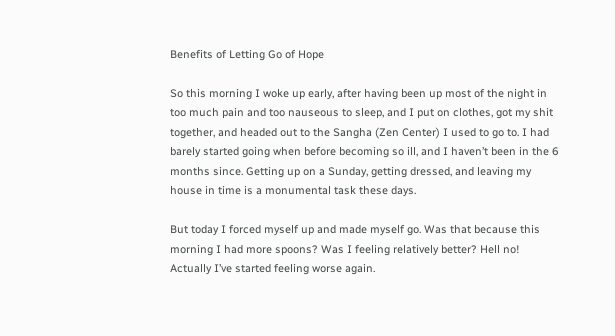Benefits of Letting Go of Hope

So this morning I woke up early, after having been up most of the night in too much pain and too nauseous to sleep, and I put on clothes, got my shit together, and headed out to the Sangha (Zen Center) I used to go to. I had barely started going when before becoming so ill, and I haven’t been in the 6 months since. Getting up on a Sunday, getting dressed, and leaving my house in time is a monumental task these days.

But today I forced myself up and made myself go. Was that because this morning I had more spoons? Was I feeling relatively better? Hell no! Actually I’ve started feeling worse again.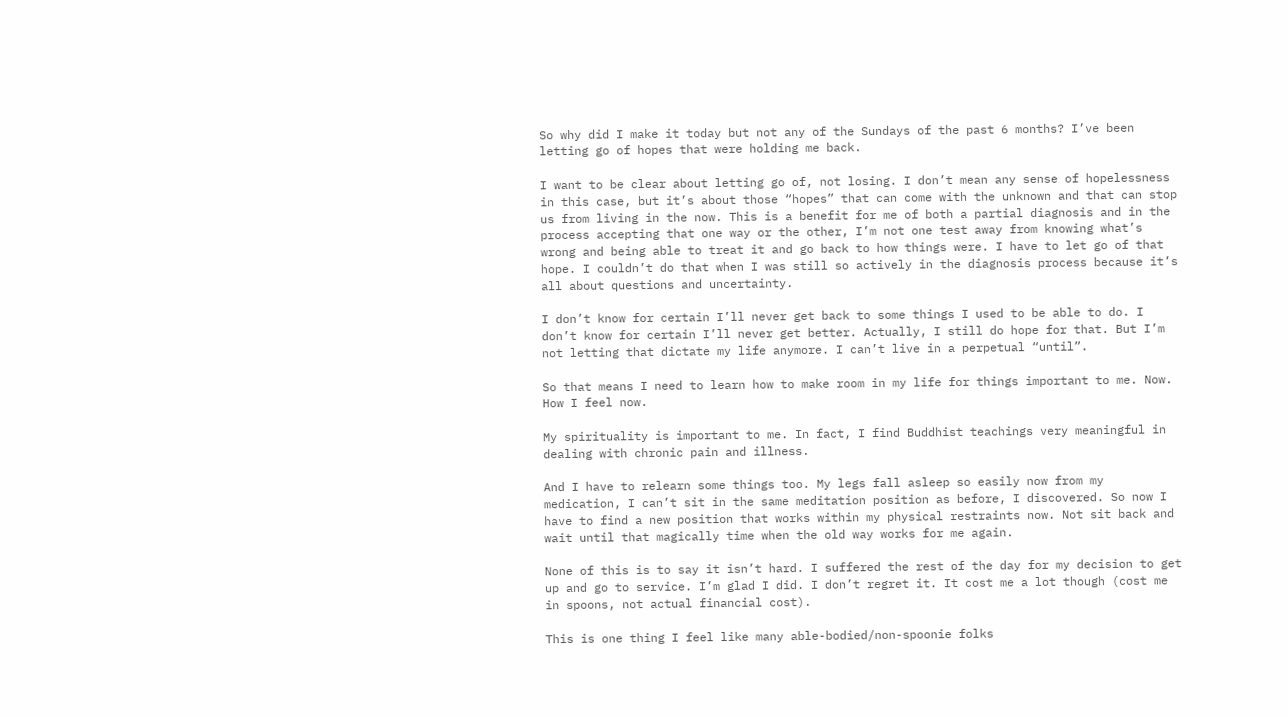So why did I make it today but not any of the Sundays of the past 6 months? I’ve been letting go of hopes that were holding me back.

I want to be clear about letting go of, not losing. I don’t mean any sense of hopelessness in this case, but it’s about those “hopes” that can come with the unknown and that can stop us from living in the now. This is a benefit for me of both a partial diagnosis and in the process accepting that one way or the other, I’m not one test away from knowing what’s wrong and being able to treat it and go back to how things were. I have to let go of that hope. I couldn’t do that when I was still so actively in the diagnosis process because it’s all about questions and uncertainty.

I don’t know for certain I’ll never get back to some things I used to be able to do. I don’t know for certain I’ll never get better. Actually, I still do hope for that. But I’m not letting that dictate my life anymore. I can’t live in a perpetual “until”.

So that means I need to learn how to make room in my life for things important to me. Now. How I feel now.

My spirituality is important to me. In fact, I find Buddhist teachings very meaningful in dealing with chronic pain and illness.

And I have to relearn some things too. My legs fall asleep so easily now from my medication, I can’t sit in the same meditation position as before, I discovered. So now I have to find a new position that works within my physical restraints now. Not sit back and wait until that magically time when the old way works for me again.

None of this is to say it isn’t hard. I suffered the rest of the day for my decision to get up and go to service. I’m glad I did. I don’t regret it. It cost me a lot though (cost me in spoons, not actual financial cost).

This is one thing I feel like many able-bodied/non-spoonie folks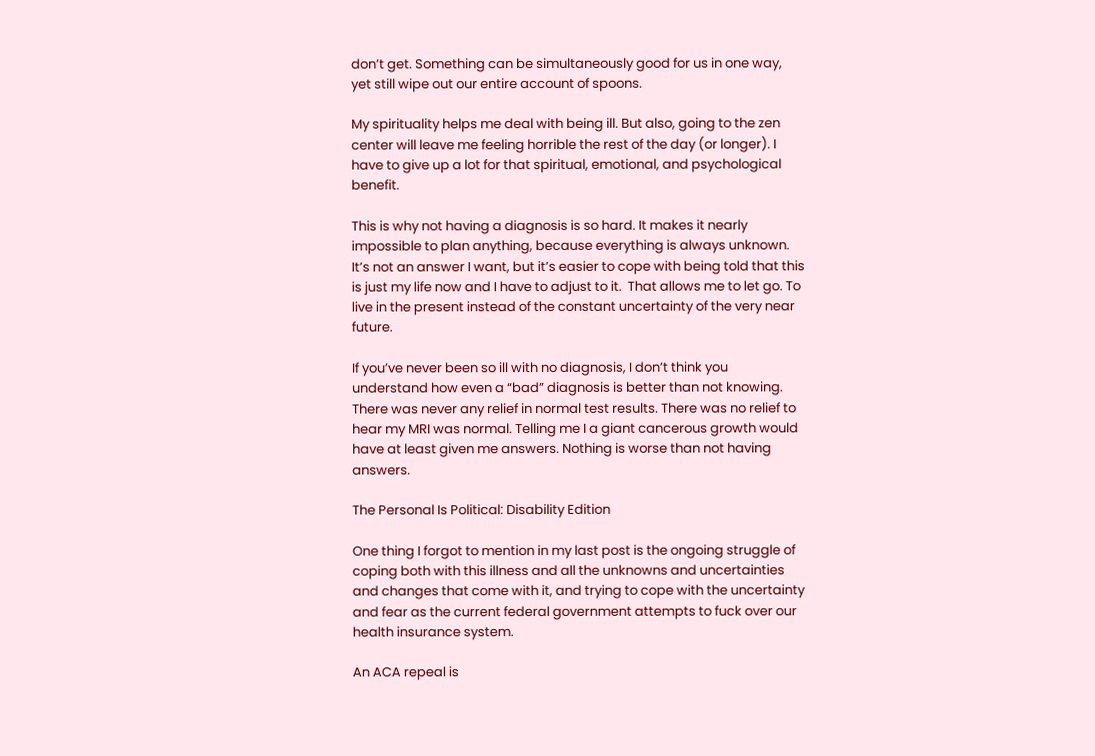don’t get. Something can be simultaneously good for us in one way, yet still wipe out our entire account of spoons.

My spirituality helps me deal with being ill. But also, going to the zen center will leave me feeling horrible the rest of the day (or longer). I have to give up a lot for that spiritual, emotional, and psychological benefit.

This is why not having a diagnosis is so hard. It makes it nearly impossible to plan anything, because everything is always unknown. It’s not an answer I want, but it’s easier to cope with being told that this is just my life now and I have to adjust to it.  That allows me to let go. To live in the present instead of the constant uncertainty of the very near future.

If you’ve never been so ill with no diagnosis, I don’t think you understand how even a “bad” diagnosis is better than not knowing. There was never any relief in normal test results. There was no relief to hear my MRI was normal. Telling me I a giant cancerous growth would have at least given me answers. Nothing is worse than not having answers.

The Personal Is Political: Disability Edition

One thing I forgot to mention in my last post is the ongoing struggle of coping both with this illness and all the unknowns and uncertainties and changes that come with it, and trying to cope with the uncertainty and fear as the current federal government attempts to fuck over our health insurance system.

An ACA repeal is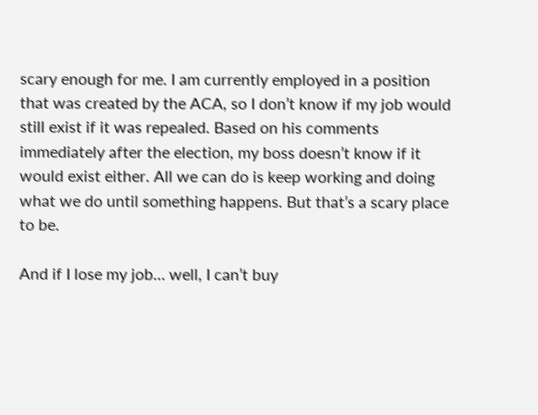scary enough for me. I am currently employed in a position that was created by the ACA, so I don’t know if my job would still exist if it was repealed. Based on his comments immediately after the election, my boss doesn’t know if it would exist either. All we can do is keep working and doing what we do until something happens. But that’s a scary place to be.

And if I lose my job… well, I can’t buy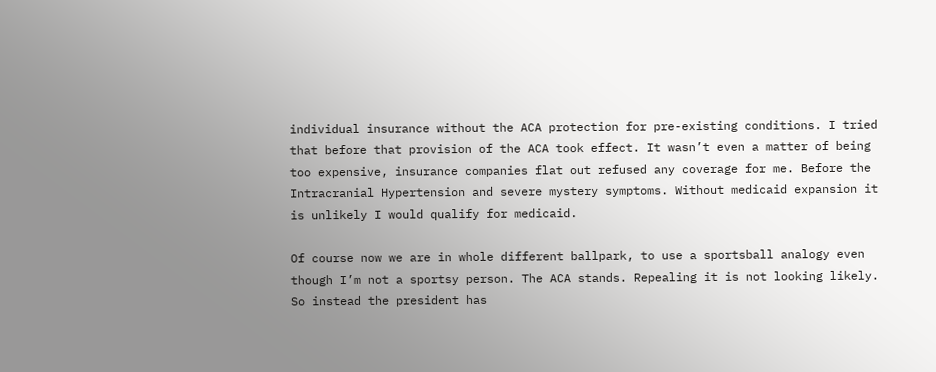individual insurance without the ACA protection for pre-existing conditions. I tried that before that provision of the ACA took effect. It wasn’t even a matter of being too expensive, insurance companies flat out refused any coverage for me. Before the Intracranial Hypertension and severe mystery symptoms. Without medicaid expansion it is unlikely I would qualify for medicaid.

Of course now we are in whole different ballpark, to use a sportsball analogy even though I’m not a sportsy person. The ACA stands. Repealing it is not looking likely. So instead the president has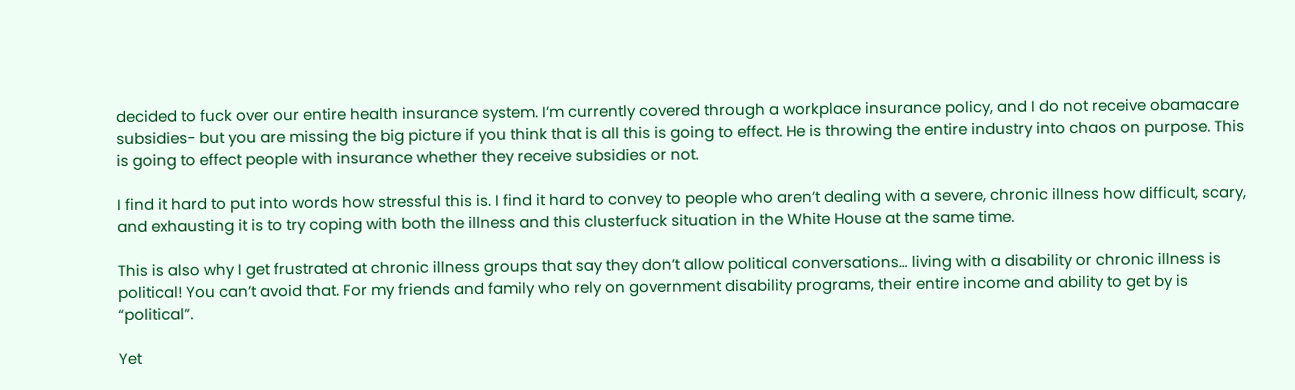decided to fuck over our entire health insurance system. I’m currently covered through a workplace insurance policy, and I do not receive obamacare subsidies- but you are missing the big picture if you think that is all this is going to effect. He is throwing the entire industry into chaos on purpose. This is going to effect people with insurance whether they receive subsidies or not.

I find it hard to put into words how stressful this is. I find it hard to convey to people who aren’t dealing with a severe, chronic illness how difficult, scary, and exhausting it is to try coping with both the illness and this clusterfuck situation in the White House at the same time.

This is also why I get frustrated at chronic illness groups that say they don’t allow political conversations… living with a disability or chronic illness is political! You can’t avoid that. For my friends and family who rely on government disability programs, their entire income and ability to get by is “political”.

Yet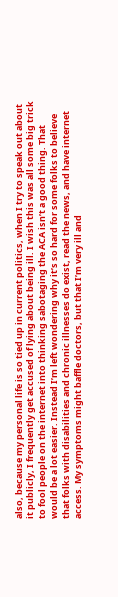also, because my personal life is so tied up in current politics, when I try to speak out about it publicly, I frequently get accused of lying about being ill. I wish this was all some big trick to fool people on the internet into thinking sabotaging the ACA isn’t a good thing. That would be a lot easier. Instead I’m left wondering why it’s so hard for some folks to believe that folks with disabilities and chronic illnesses do exist, read the news, and have internet access. My symptoms might baffle doctors, but that I’m very ill and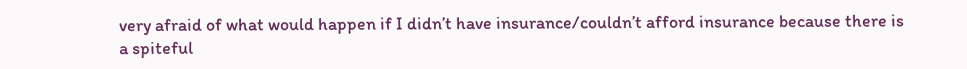very afraid of what would happen if I didn’t have insurance/couldn’t afford insurance because there is a spiteful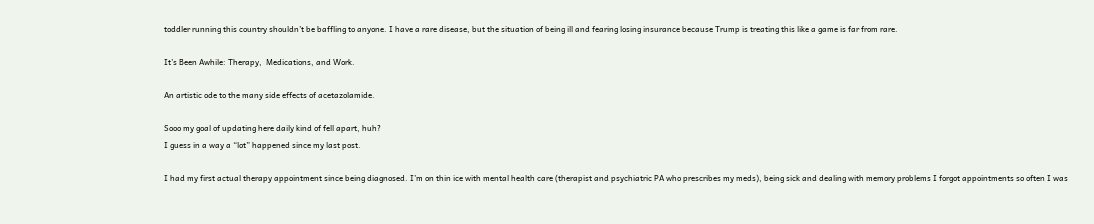toddler running this country shouldn’t be baffling to anyone. I have a rare disease, but the situation of being ill and fearing losing insurance because Trump is treating this like a game is far from rare.

It’s Been Awhile: Therapy,  Medications, and Work.

An artistic ode to the many side effects of acetazolamide.

Sooo my goal of updating here daily kind of fell apart, huh?
I guess in a way a “lot” happened since my last post.

I had my first actual therapy appointment since being diagnosed. I’m on thin ice with mental health care (therapist and psychiatric PA who prescribes my meds), being sick and dealing with memory problems I forgot appointments so often I was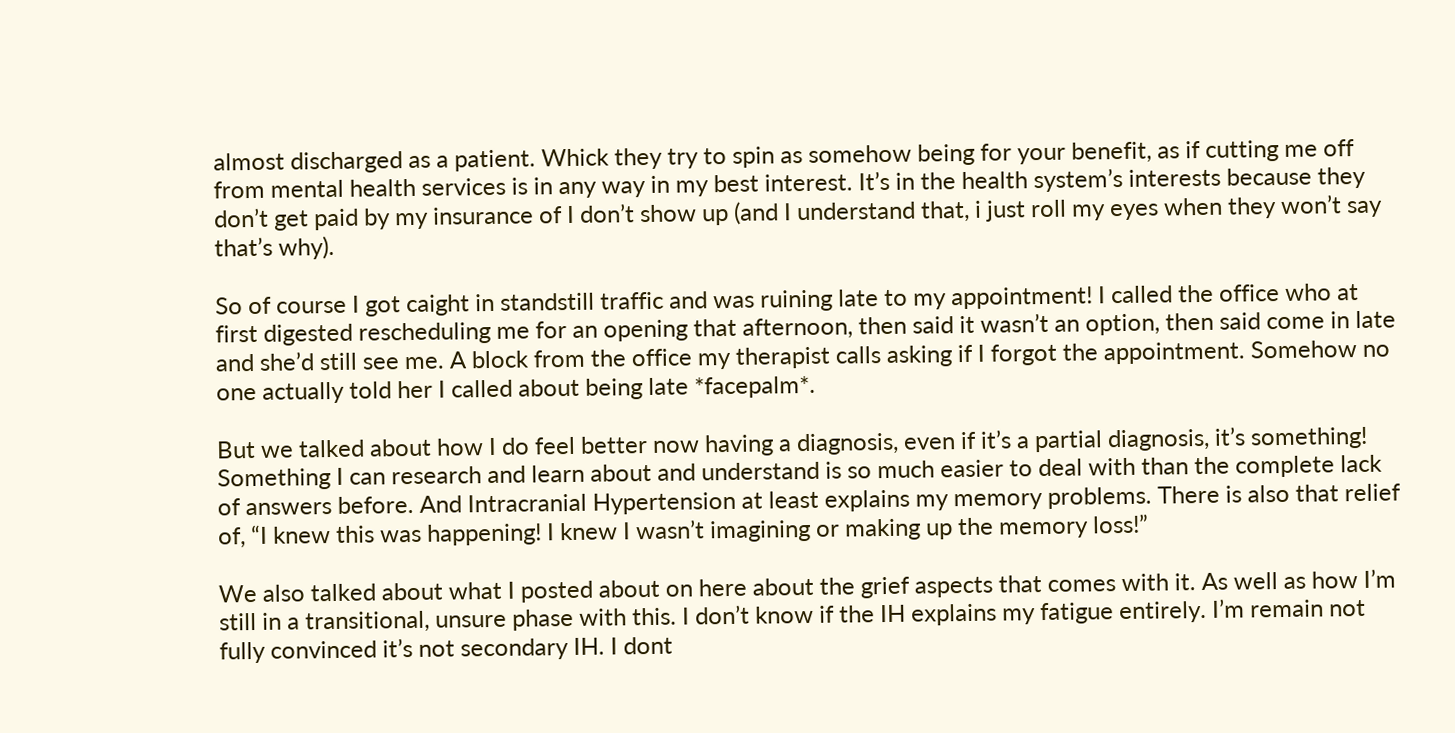almost discharged as a patient. Whick they try to spin as somehow being for your benefit, as if cutting me off from mental health services is in any way in my best interest. It’s in the health system’s interests because they don’t get paid by my insurance of I don’t show up (and I understand that, i just roll my eyes when they won’t say that’s why).

So of course I got caight in standstill traffic and was ruining late to my appointment! I called the office who at first digested rescheduling me for an opening that afternoon, then said it wasn’t an option, then said come in late and she’d still see me. A block from the office my therapist calls asking if I forgot the appointment. Somehow no one actually told her I called about being late *facepalm*.

But we talked about how I do feel better now having a diagnosis, even if it’s a partial diagnosis, it’s something! Something I can research and learn about and understand is so much easier to deal with than the complete lack of answers before. And Intracranial Hypertension at least explains my memory problems. There is also that relief of, “I knew this was happening! I knew I wasn’t imagining or making up the memory loss!”

We also talked about what I posted about on here about the grief aspects that comes with it. As well as how I’m still in a transitional, unsure phase with this. I don’t know if the IH explains my fatigue entirely. I’m remain not fully convinced it’s not secondary IH. I dont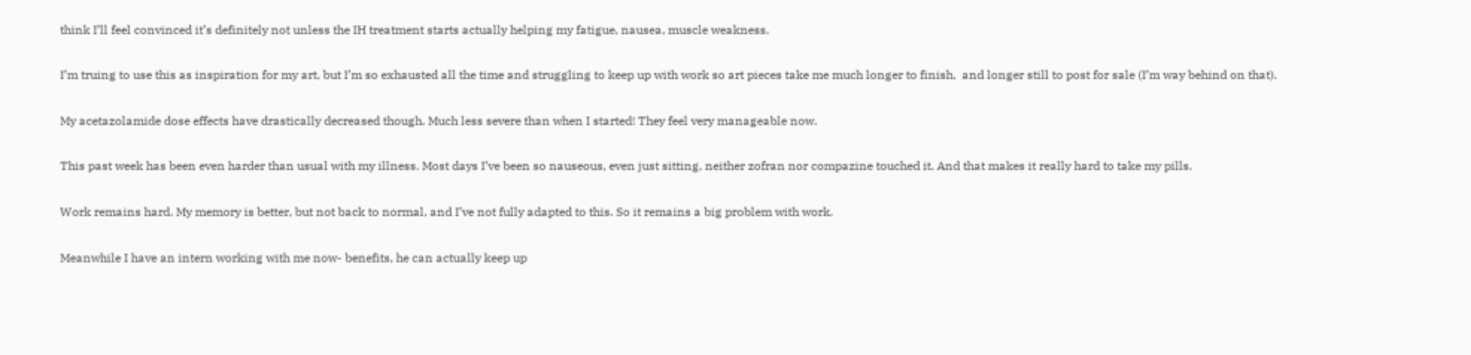think I’ll feel convinced it’s definitely not unless the IH treatment starts actually helping my fatigue, nausea, muscle weakness.

I’m truing to use this as inspiration for my art, but I’m so exhausted all the time and struggling to keep up with work so art pieces take me much longer to finish,  and longer still to post for sale (I’m way behind on that).

My acetazolamide dose effects have drastically decreased though. Much less severe than when I started! They feel very manageable now.

This past week has been even harder than usual with my illness. Most days I’ve been so nauseous, even just sitting, neither zofran nor compazine touched it. And that makes it really hard to take my pills.

Work remains hard. My memory is better, but not back to normal, and I’ve not fully adapted to this. So it remains a big problem with work.

Meanwhile I have an intern working with me now- benefits, he can actually keep up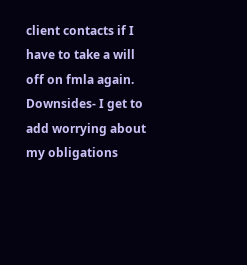client contacts if I have to take a will off on fmla again. Downsides- I get to add worrying about my obligations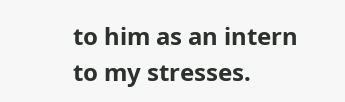to him as an intern to my stresses.